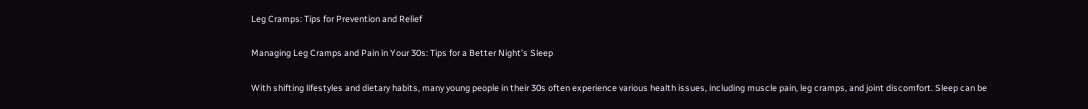Leg Cramps: Tips for Prevention and Relief

Managing Leg Cramps and Pain in Your 30s: Tips for a Better Night’s Sleep

With shifting lifestyles and dietary habits, many young people in their 30s often experience various health issues, including muscle pain, leg cramps, and joint discomfort. Sleep can be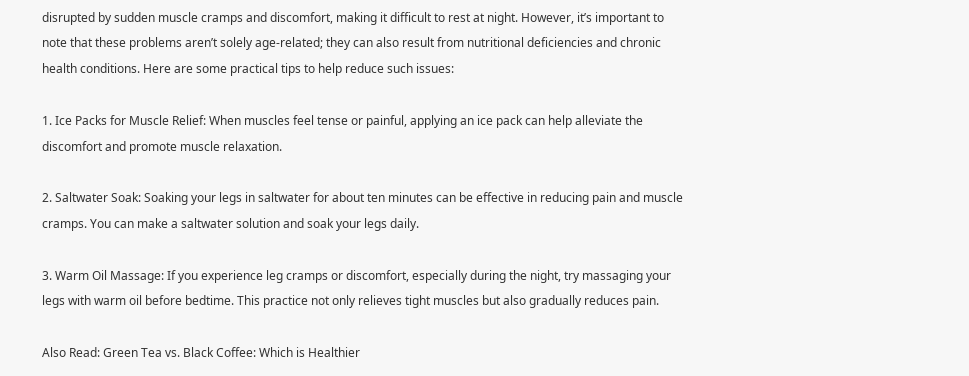disrupted by sudden muscle cramps and discomfort, making it difficult to rest at night. However, it’s important to note that these problems aren’t solely age-related; they can also result from nutritional deficiencies and chronic health conditions. Here are some practical tips to help reduce such issues:

1. Ice Packs for Muscle Relief: When muscles feel tense or painful, applying an ice pack can help alleviate the discomfort and promote muscle relaxation.

2. Saltwater Soak: Soaking your legs in saltwater for about ten minutes can be effective in reducing pain and muscle cramps. You can make a saltwater solution and soak your legs daily.

3. Warm Oil Massage: If you experience leg cramps or discomfort, especially during the night, try massaging your legs with warm oil before bedtime. This practice not only relieves tight muscles but also gradually reduces pain.

Also Read: Green Tea vs. Black Coffee: Which is Healthier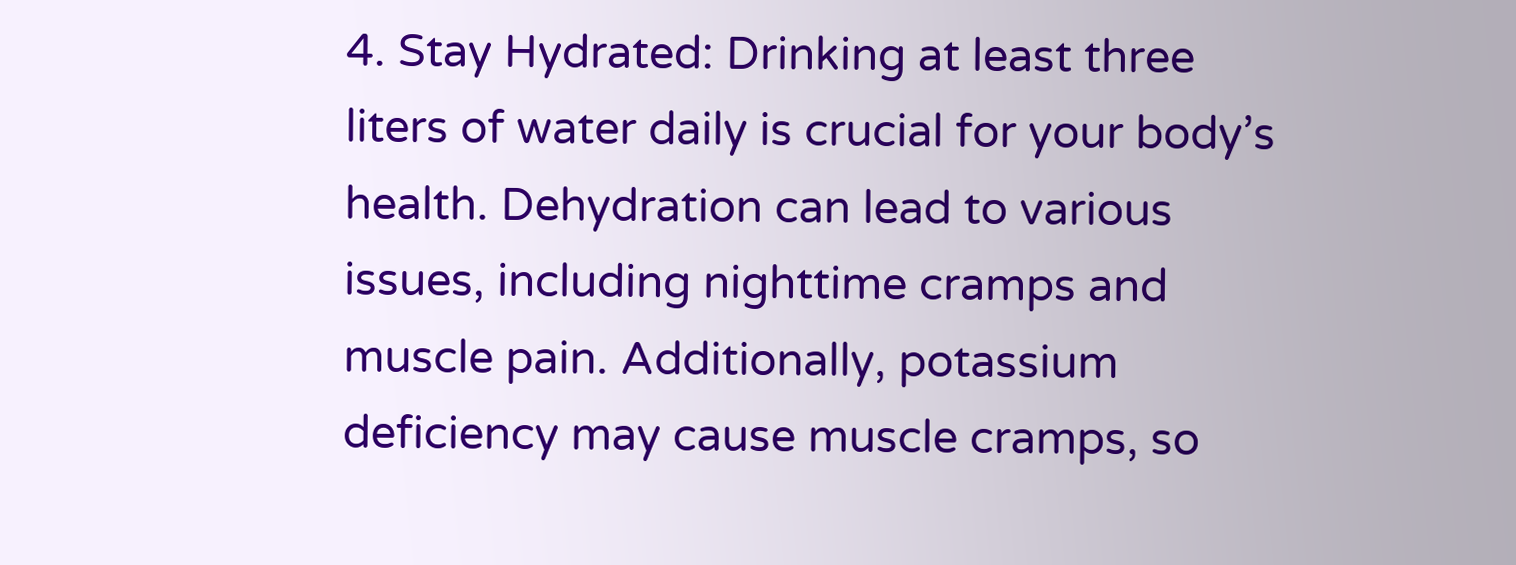4. Stay Hydrated: Drinking at least three liters of water daily is crucial for your body’s health. Dehydration can lead to various issues, including nighttime cramps and muscle pain. Additionally, potassium deficiency may cause muscle cramps, so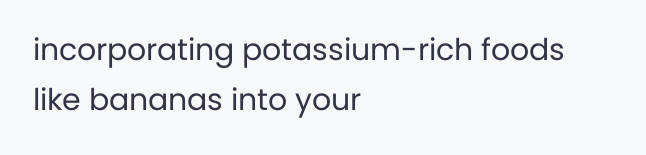incorporating potassium-rich foods like bananas into your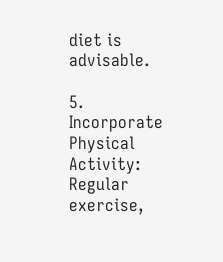diet is advisable.

5. Incorporate Physical Activity: Regular exercise,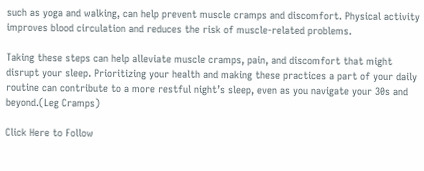such as yoga and walking, can help prevent muscle cramps and discomfort. Physical activity improves blood circulation and reduces the risk of muscle-related problems.

Taking these steps can help alleviate muscle cramps, pain, and discomfort that might disrupt your sleep. Prioritizing your health and making these practices a part of your daily routine can contribute to a more restful night’s sleep, even as you navigate your 30s and beyond.(Leg Cramps)

Click Here to Follow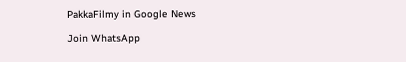PakkaFilmy in Google News

Join WhatsApp